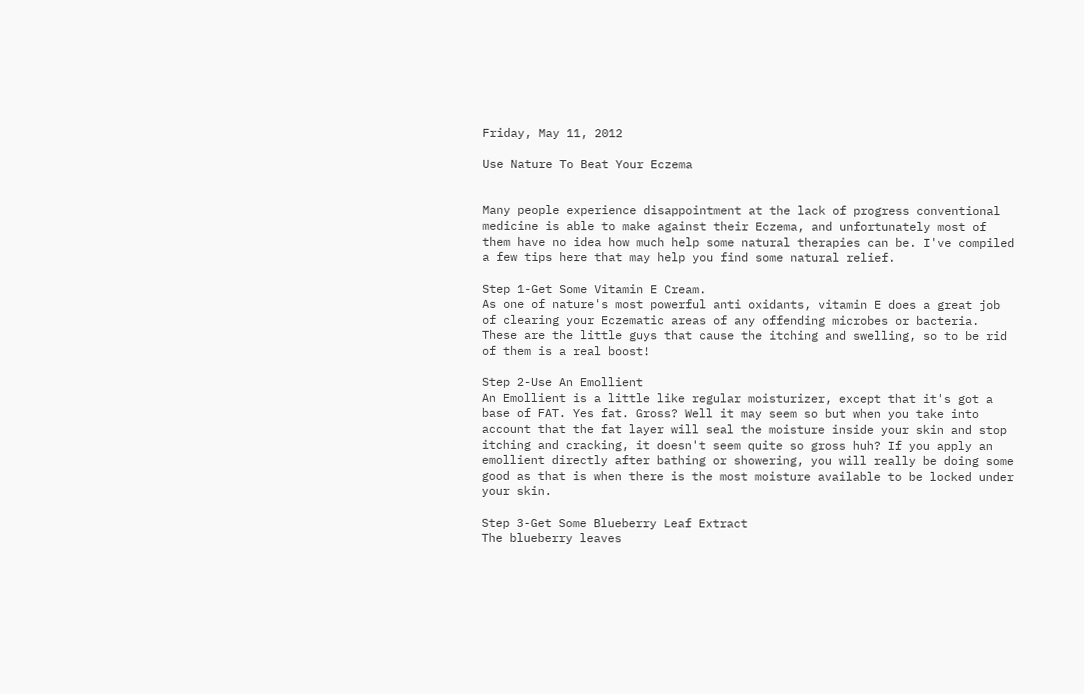Friday, May 11, 2012

Use Nature To Beat Your Eczema


Many people experience disappointment at the lack of progress conventional medicine is able to make against their Eczema, and unfortunately most of them have no idea how much help some natural therapies can be. I've compiled a few tips here that may help you find some natural relief.

Step 1-Get Some Vitamin E Cream.
As one of nature's most powerful anti oxidants, vitamin E does a great job of clearing your Eczematic areas of any offending microbes or bacteria. These are the little guys that cause the itching and swelling, so to be rid of them is a real boost!

Step 2-Use An Emollient
An Emollient is a little like regular moisturizer, except that it's got a base of FAT. Yes fat. Gross? Well it may seem so but when you take into account that the fat layer will seal the moisture inside your skin and stop itching and cracking, it doesn't seem quite so gross huh? If you apply an emollient directly after bathing or showering, you will really be doing some good as that is when there is the most moisture available to be locked under your skin.

Step 3-Get Some Blueberry Leaf Extract
The blueberry leaves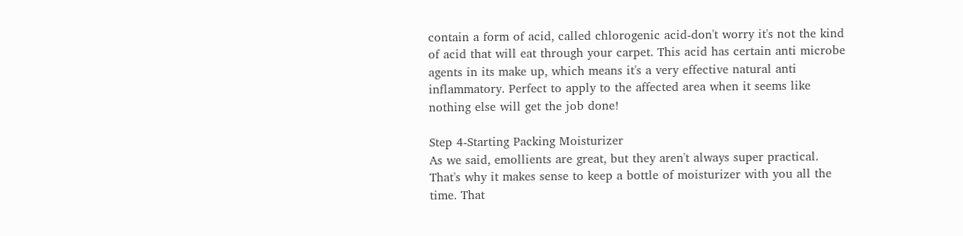contain a form of acid, called chlorogenic acid-don't worry it's not the kind of acid that will eat through your carpet. This acid has certain anti microbe agents in its make up, which means it's a very effective natural anti inflammatory. Perfect to apply to the affected area when it seems like nothing else will get the job done!

Step 4-Starting Packing Moisturizer
As we said, emollients are great, but they aren't always super practical. That's why it makes sense to keep a bottle of moisturizer with you all the time. That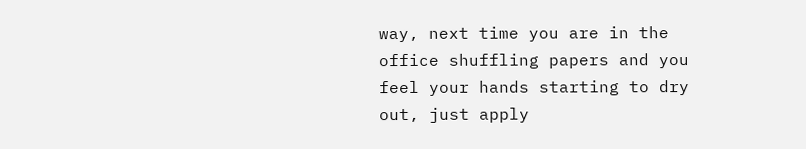way, next time you are in the office shuffling papers and you feel your hands starting to dry out, just apply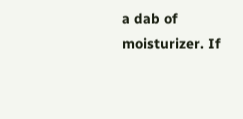a dab of moisturizer. If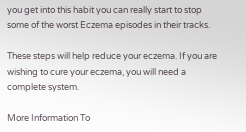you get into this habit you can really start to stop some of the worst Eczema episodes in their tracks.

These steps will help reduce your eczema. If you are wishing to cure your eczema, you will need a complete system.

More Information To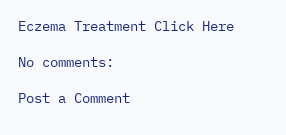Eczema Treatment Click Here

No comments:

Post a Comment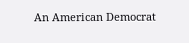An American Democrat